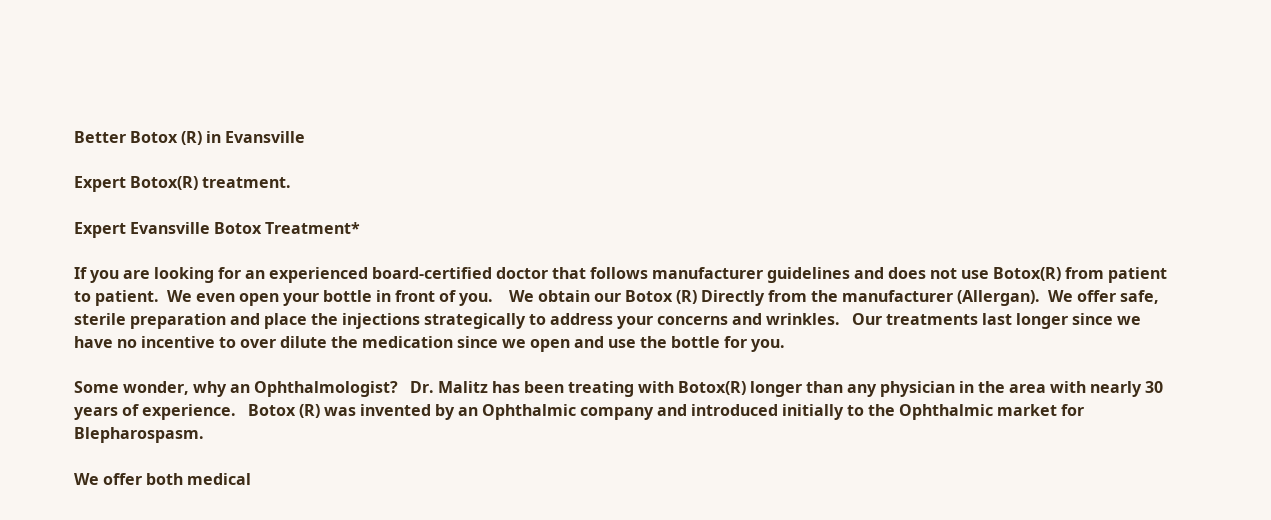Better Botox (R) in Evansville

Expert Botox(R) treatment.

Expert Evansville Botox Treatment*

If you are looking for an experienced board-certified doctor that follows manufacturer guidelines and does not use Botox(R) from patient to patient.  We even open your bottle in front of you.    We obtain our Botox (R) Directly from the manufacturer (Allergan).  We offer safe, sterile preparation and place the injections strategically to address your concerns and wrinkles.   Our treatments last longer since we have no incentive to over dilute the medication since we open and use the bottle for you.

Some wonder, why an Ophthalmologist?   Dr. Malitz has been treating with Botox(R) longer than any physician in the area with nearly 30 years of experience.   Botox (R) was invented by an Ophthalmic company and introduced initially to the Ophthalmic market for Blepharospasm.

We offer both medical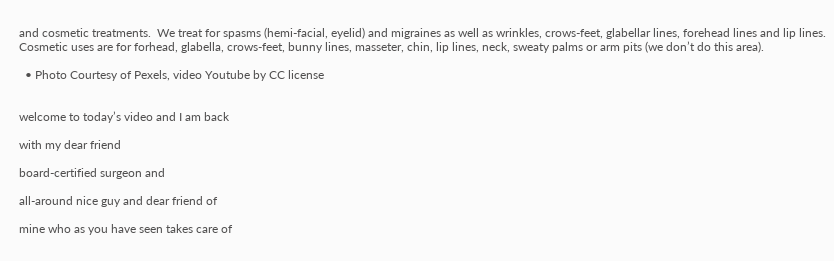and cosmetic treatments.  We treat for spasms (hemi-facial, eyelid) and migraines as well as wrinkles, crows-feet, glabellar lines, forehead lines and lip lines.  Cosmetic uses are for forhead, glabella, crows-feet, bunny lines, masseter, chin, lip lines, neck, sweaty palms or arm pits (we don’t do this area).

  • Photo Courtesy of Pexels, video Youtube by CC license


welcome to today’s video and I am back

with my dear friend

board-certified surgeon and

all-around nice guy and dear friend of

mine who as you have seen takes care of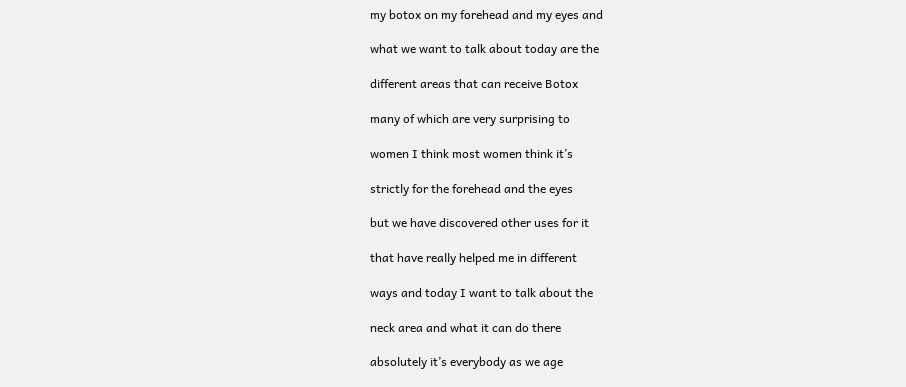my botox on my forehead and my eyes and

what we want to talk about today are the

different areas that can receive Botox

many of which are very surprising to

women I think most women think it’s

strictly for the forehead and the eyes

but we have discovered other uses for it

that have really helped me in different

ways and today I want to talk about the

neck area and what it can do there

absolutely it’s everybody as we age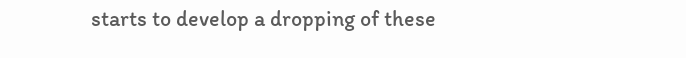starts to develop a dropping of these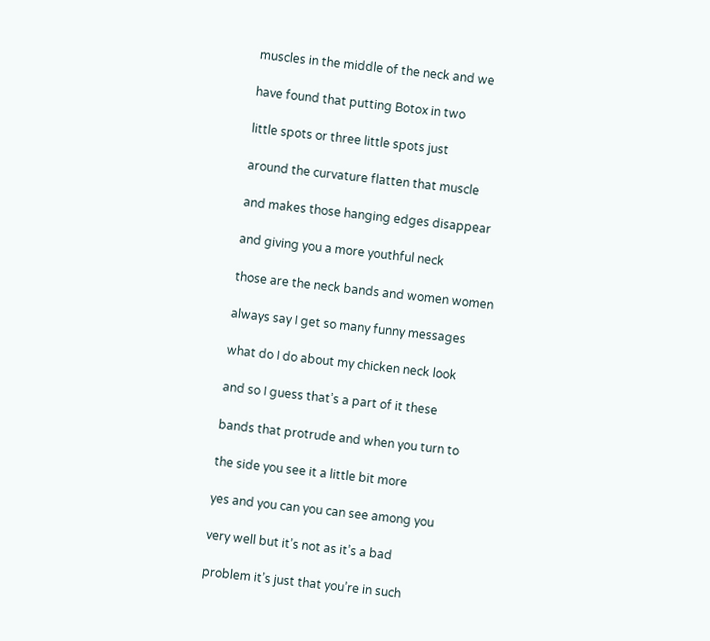muscles in the middle of the neck and we

have found that putting Botox in two

little spots or three little spots just

around the curvature flatten that muscle

and makes those hanging edges disappear

and giving you a more youthful neck

those are the neck bands and women women

always say I get so many funny messages

what do I do about my chicken neck look

and so I guess that’s a part of it these

bands that protrude and when you turn to

the side you see it a little bit more

yes and you can you can see among you

very well but it’s not as it’s a bad

problem it’s just that you’re in such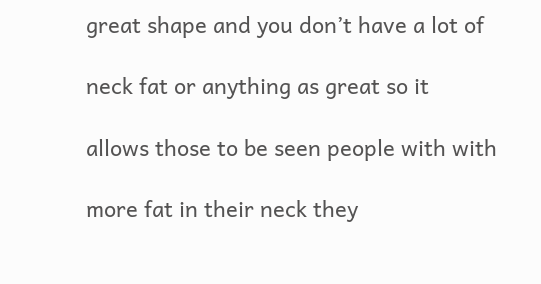great shape and you don’t have a lot of

neck fat or anything as great so it

allows those to be seen people with with

more fat in their neck they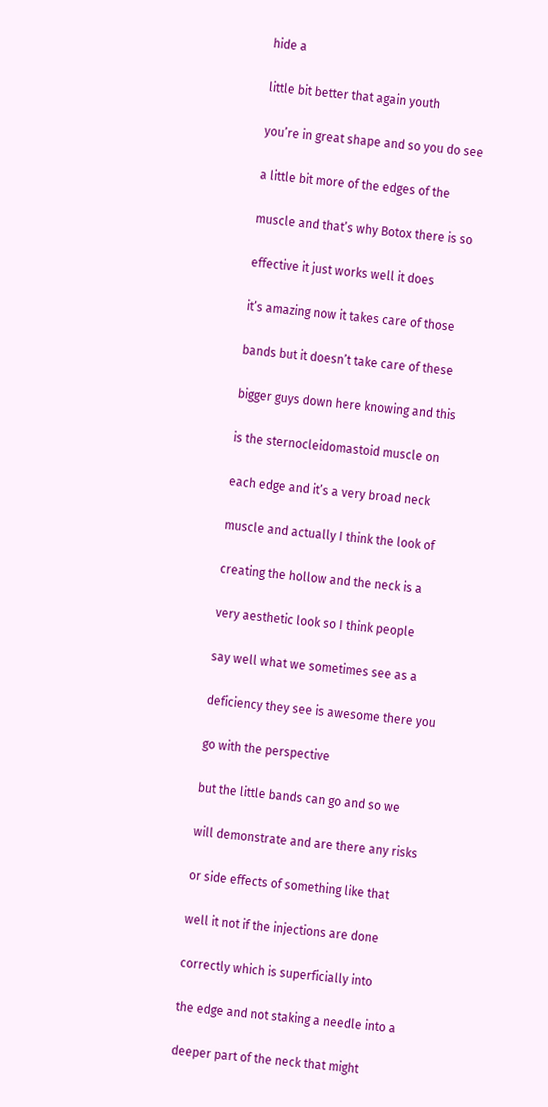hide a

little bit better that again youth

you’re in great shape and so you do see

a little bit more of the edges of the

muscle and that’s why Botox there is so

effective it just works well it does

it’s amazing now it takes care of those

bands but it doesn’t take care of these

bigger guys down here knowing and this

is the sternocleidomastoid muscle on

each edge and it’s a very broad neck

muscle and actually I think the look of

creating the hollow and the neck is a

very aesthetic look so I think people

say well what we sometimes see as a

deficiency they see is awesome there you

go with the perspective

but the little bands can go and so we

will demonstrate and are there any risks

or side effects of something like that

well it not if the injections are done

correctly which is superficially into

the edge and not staking a needle into a

deeper part of the neck that might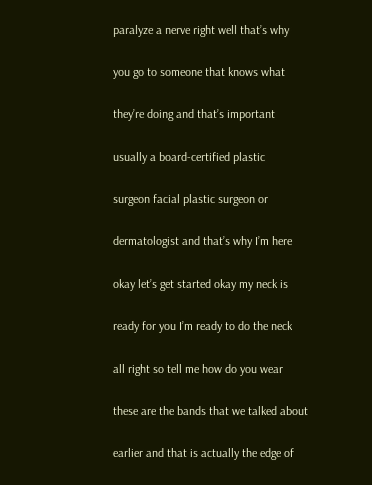paralyze a nerve right well that’s why

you go to someone that knows what

they’re doing and that’s important

usually a board-certified plastic

surgeon facial plastic surgeon or

dermatologist and that’s why I’m here

okay let’s get started okay my neck is

ready for you I’m ready to do the neck

all right so tell me how do you wear

these are the bands that we talked about

earlier and that is actually the edge of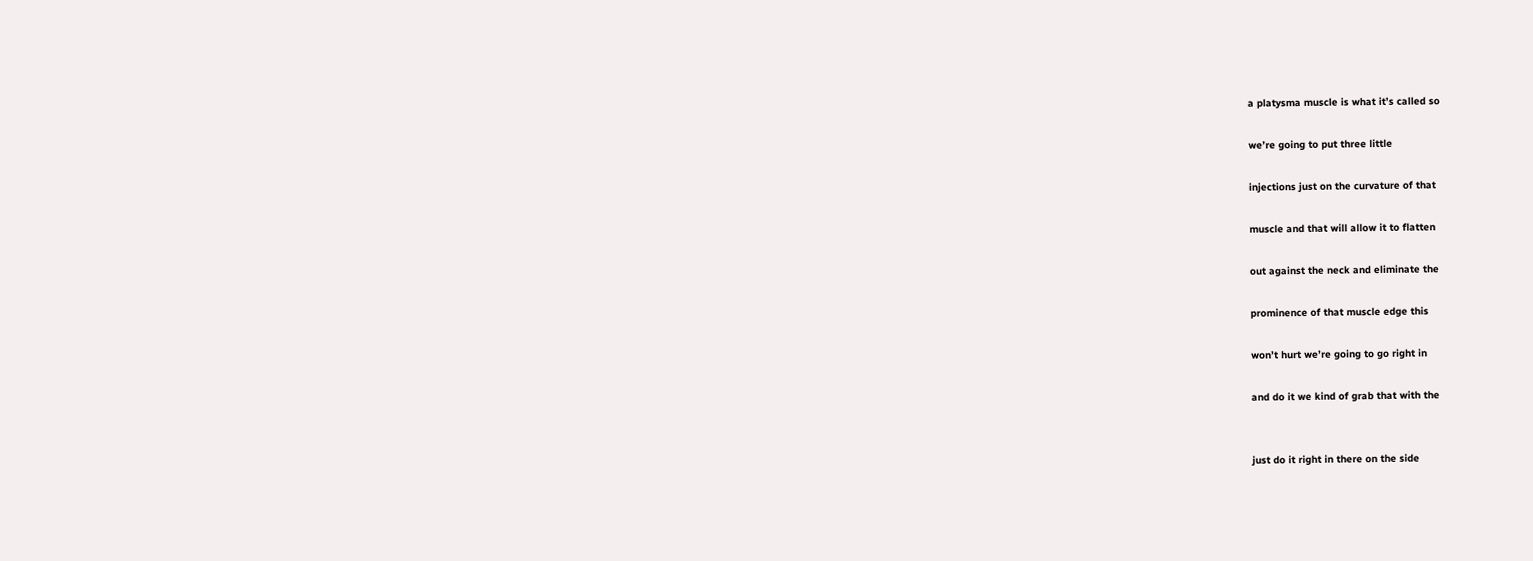a platysma muscle is what it’s called so

we’re going to put three little

injections just on the curvature of that

muscle and that will allow it to flatten

out against the neck and eliminate the

prominence of that muscle edge this

won’t hurt we’re going to go right in

and do it we kind of grab that with the


just do it right in there on the side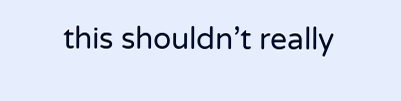this shouldn’t really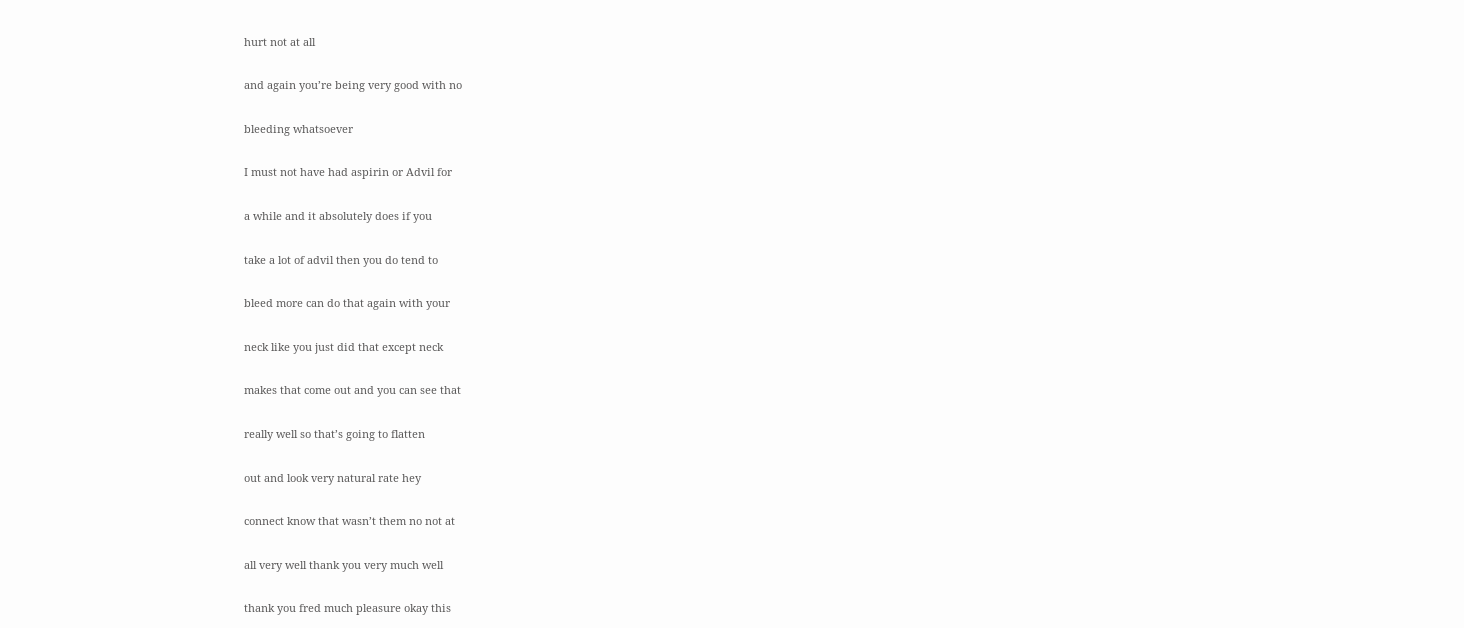hurt not at all

and again you’re being very good with no

bleeding whatsoever

I must not have had aspirin or Advil for

a while and it absolutely does if you

take a lot of advil then you do tend to

bleed more can do that again with your

neck like you just did that except neck

makes that come out and you can see that

really well so that’s going to flatten

out and look very natural rate hey

connect know that wasn’t them no not at

all very well thank you very much well

thank you fred much pleasure okay this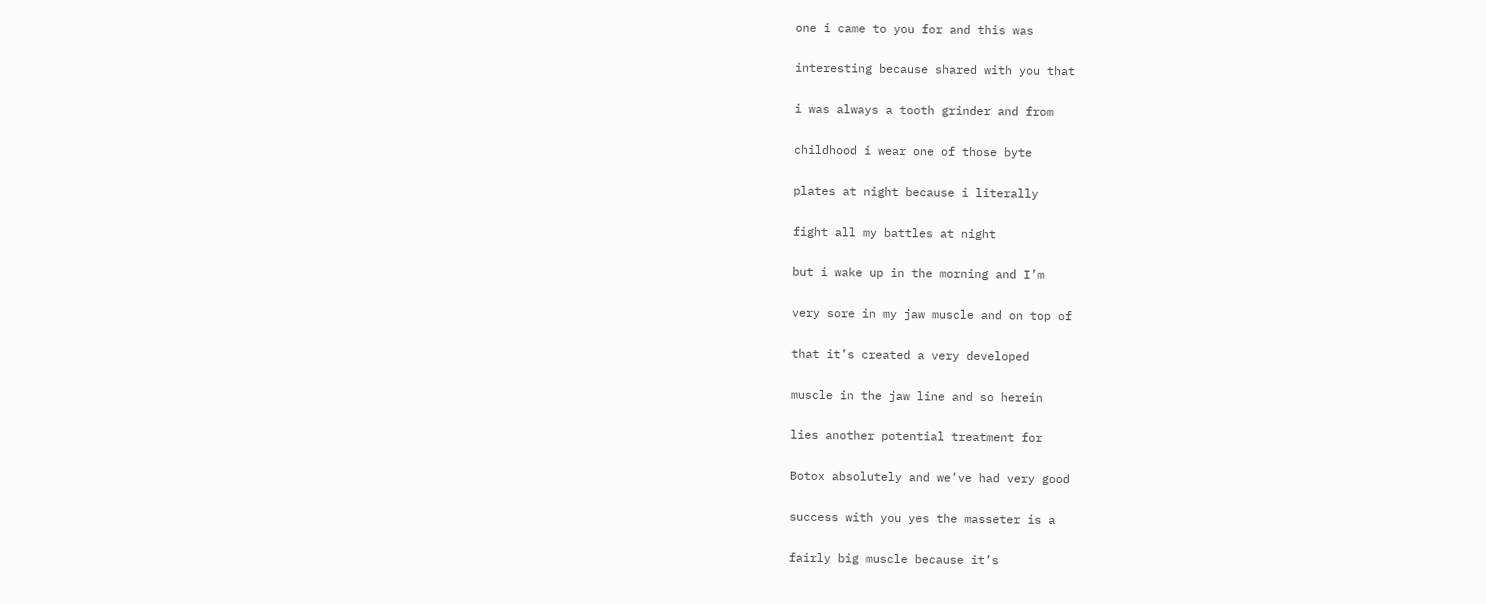one i came to you for and this was

interesting because shared with you that

i was always a tooth grinder and from

childhood i wear one of those byte

plates at night because i literally

fight all my battles at night

but i wake up in the morning and I’m

very sore in my jaw muscle and on top of

that it’s created a very developed

muscle in the jaw line and so herein

lies another potential treatment for

Botox absolutely and we’ve had very good

success with you yes the masseter is a

fairly big muscle because it’s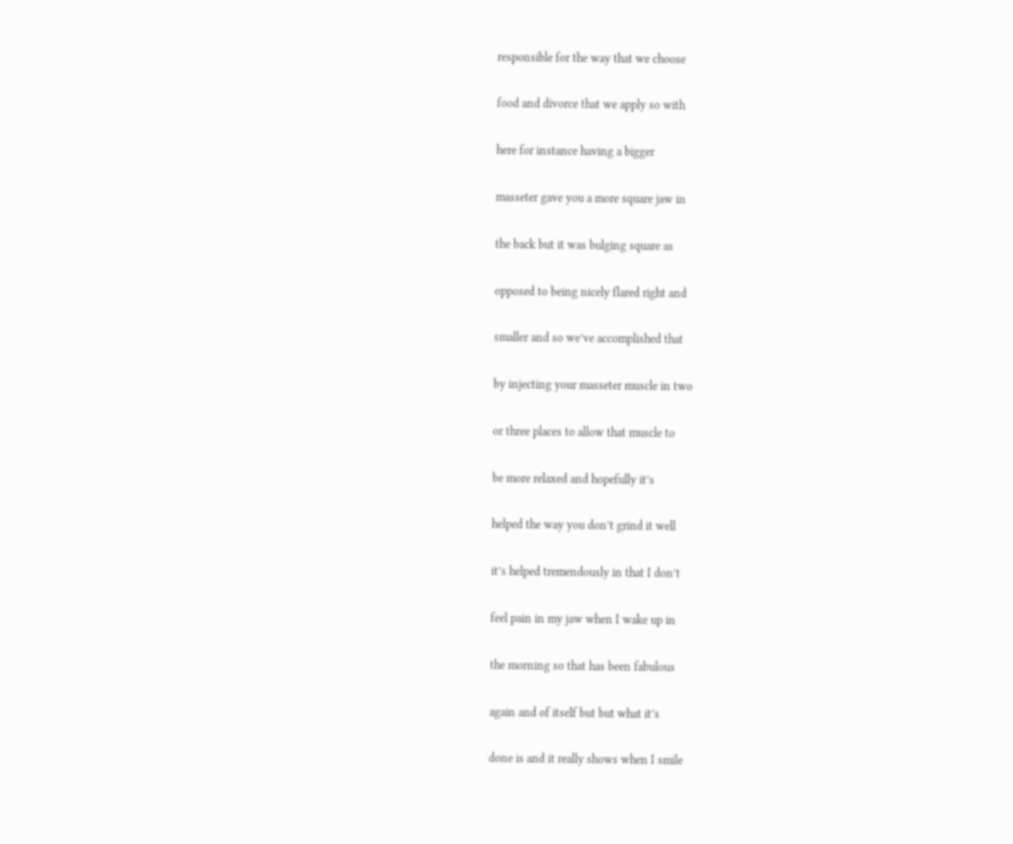responsible for the way that we choose

food and divorce that we apply so with

here for instance having a bigger

masseter gave you a more square jaw in

the back but it was bulging square as

opposed to being nicely flared right and

smaller and so we’ve accomplished that

by injecting your masseter muscle in two

or three places to allow that muscle to

be more relaxed and hopefully it’s

helped the way you don’t grind it well

it’s helped tremendously in that I don’t

feel pain in my jaw when I wake up in

the morning so that has been fabulous

again and of itself but but what it’s

done is and it really shows when I smile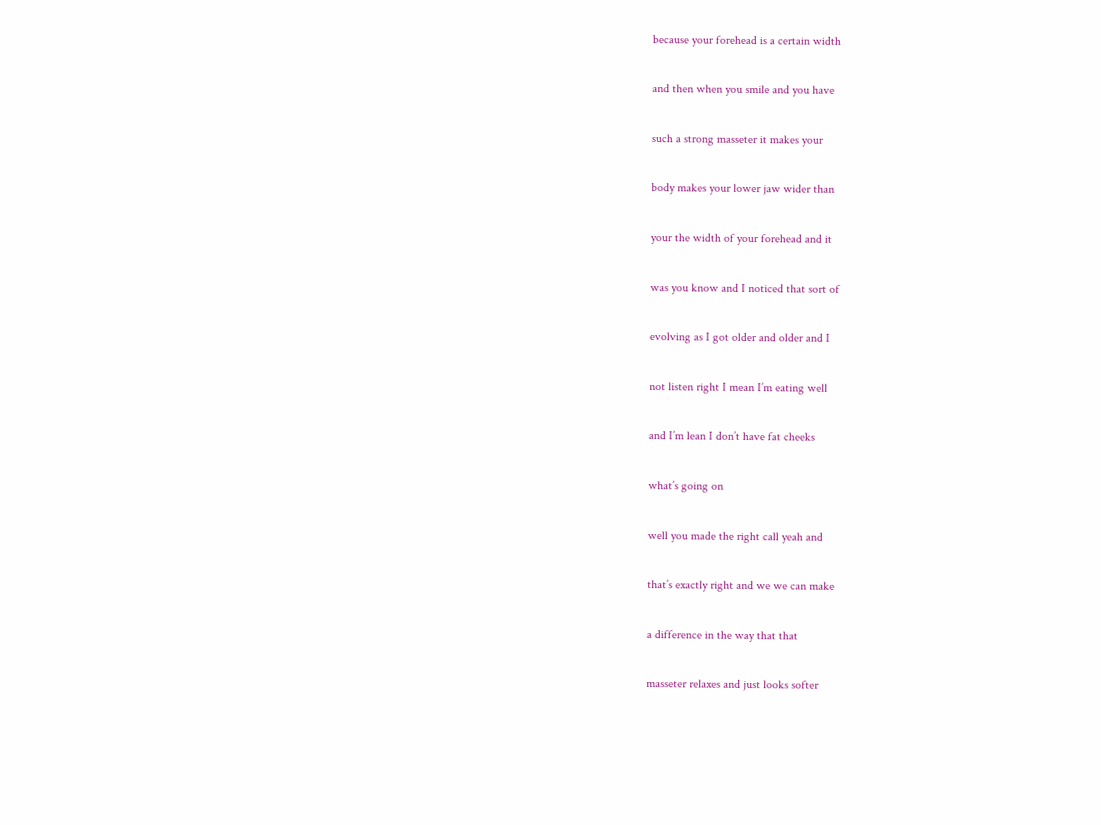because your forehead is a certain width

and then when you smile and you have

such a strong masseter it makes your

body makes your lower jaw wider than

your the width of your forehead and it

was you know and I noticed that sort of

evolving as I got older and older and I

not listen right I mean I’m eating well

and I’m lean I don’t have fat cheeks

what’s going on

well you made the right call yeah and

that’s exactly right and we we can make

a difference in the way that that

masseter relaxes and just looks softer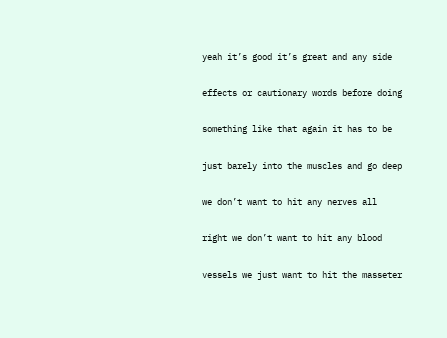yeah it’s good it’s great and any side

effects or cautionary words before doing

something like that again it has to be

just barely into the muscles and go deep

we don’t want to hit any nerves all

right we don’t want to hit any blood

vessels we just want to hit the masseter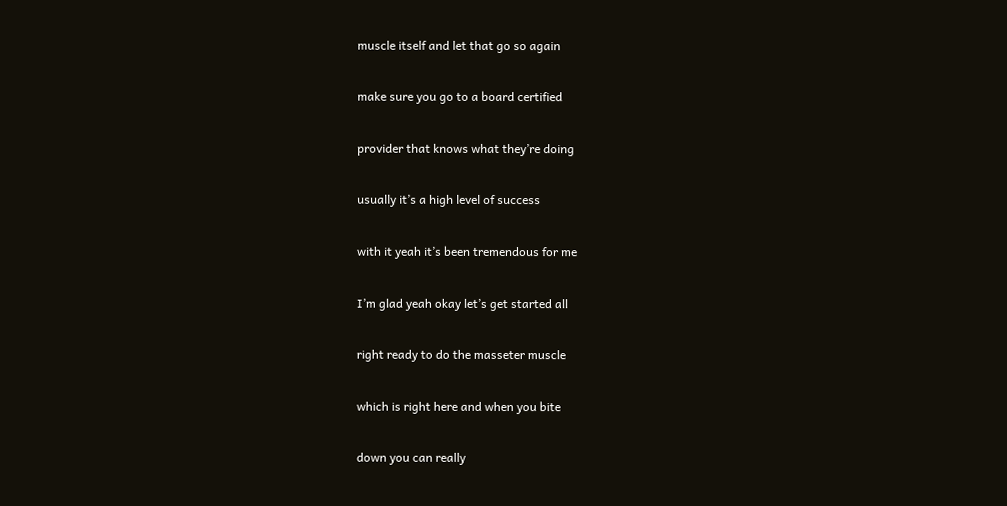muscle itself and let that go so again

make sure you go to a board certified

provider that knows what they’re doing

usually it’s a high level of success

with it yeah it’s been tremendous for me

I’m glad yeah okay let’s get started all

right ready to do the masseter muscle

which is right here and when you bite

down you can really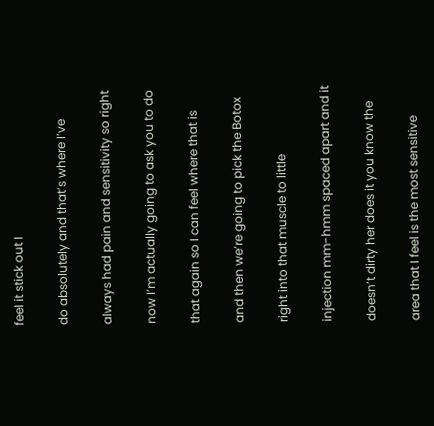feel it stick out I

do absolutely and that’s where I’ve

always had pain and sensitivity so right

now I’m actually going to ask you to do

that again so I can feel where that is

and then we’re going to pick the Botox

right into that muscle to little

injection mm-hmm spaced apart and it

doesn’t dirty her does it you know the

area that I feel is the most sensitive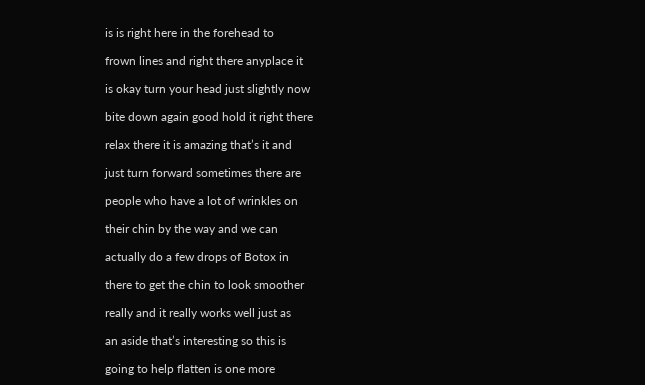is is right here in the forehead to

frown lines and right there anyplace it

is okay turn your head just slightly now

bite down again good hold it right there

relax there it is amazing that’s it and

just turn forward sometimes there are

people who have a lot of wrinkles on

their chin by the way and we can

actually do a few drops of Botox in

there to get the chin to look smoother

really and it really works well just as

an aside that’s interesting so this is

going to help flatten is one more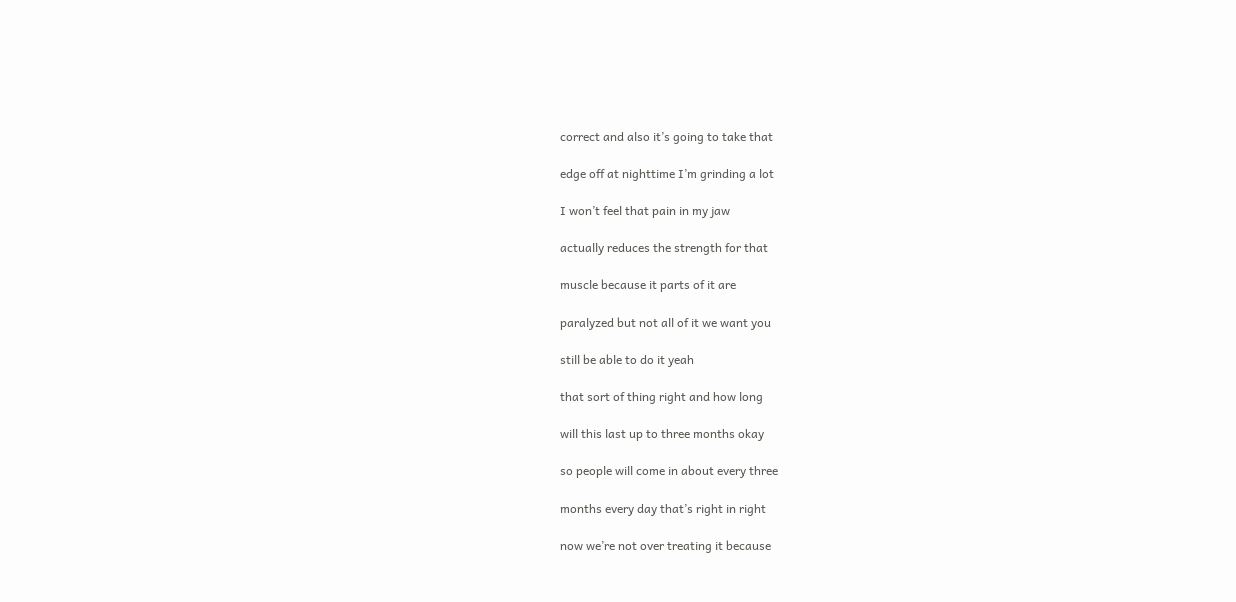correct and also it’s going to take that

edge off at nighttime I’m grinding a lot

I won’t feel that pain in my jaw

actually reduces the strength for that

muscle because it parts of it are

paralyzed but not all of it we want you

still be able to do it yeah

that sort of thing right and how long

will this last up to three months okay

so people will come in about every three

months every day that’s right in right

now we’re not over treating it because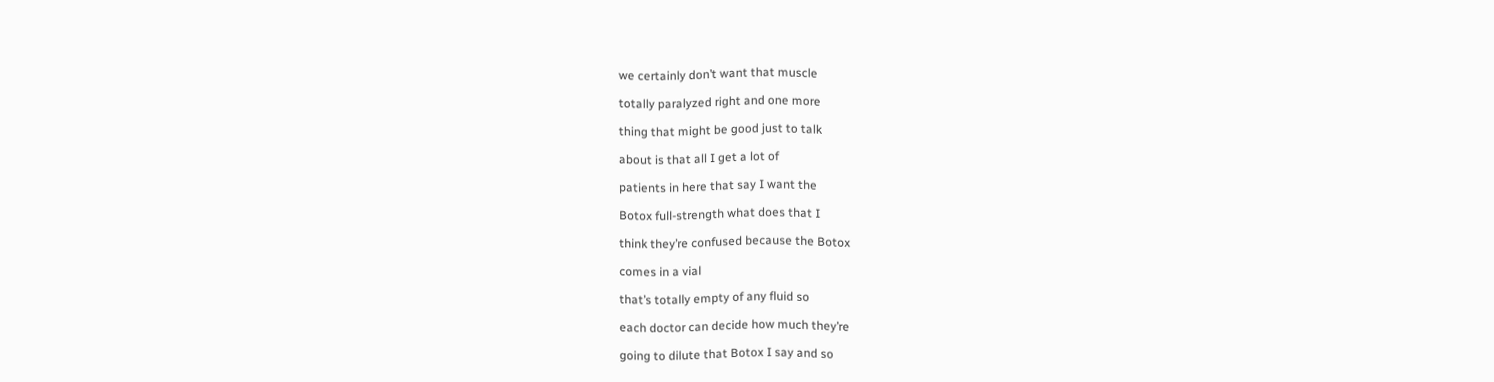we certainly don’t want that muscle

totally paralyzed right and one more

thing that might be good just to talk

about is that all I get a lot of

patients in here that say I want the

Botox full-strength what does that I

think they’re confused because the Botox

comes in a vial

that’s totally empty of any fluid so

each doctor can decide how much they’re

going to dilute that Botox I say and so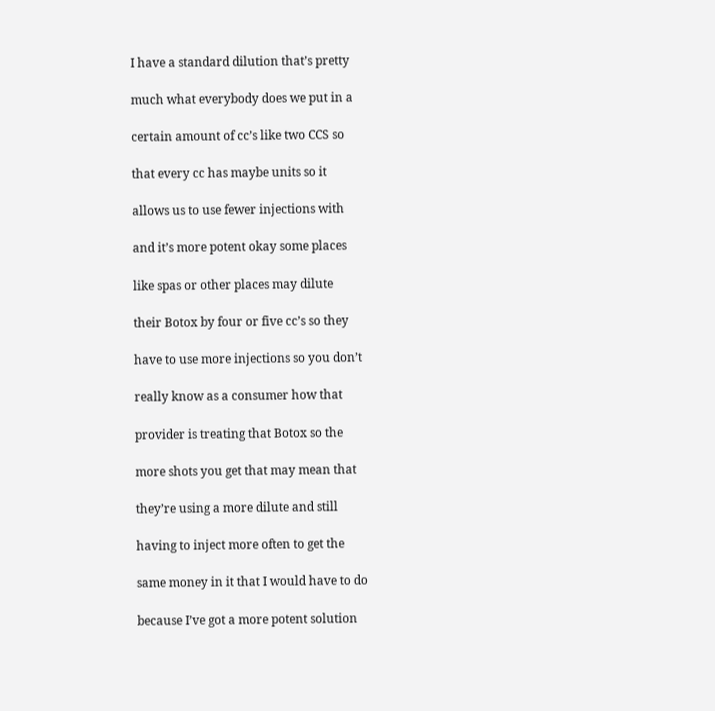I have a standard dilution that’s pretty

much what everybody does we put in a

certain amount of cc’s like two CCS so

that every cc has maybe units so it

allows us to use fewer injections with

and it’s more potent okay some places

like spas or other places may dilute

their Botox by four or five cc’s so they

have to use more injections so you don’t

really know as a consumer how that

provider is treating that Botox so the

more shots you get that may mean that

they’re using a more dilute and still

having to inject more often to get the

same money in it that I would have to do

because I’ve got a more potent solution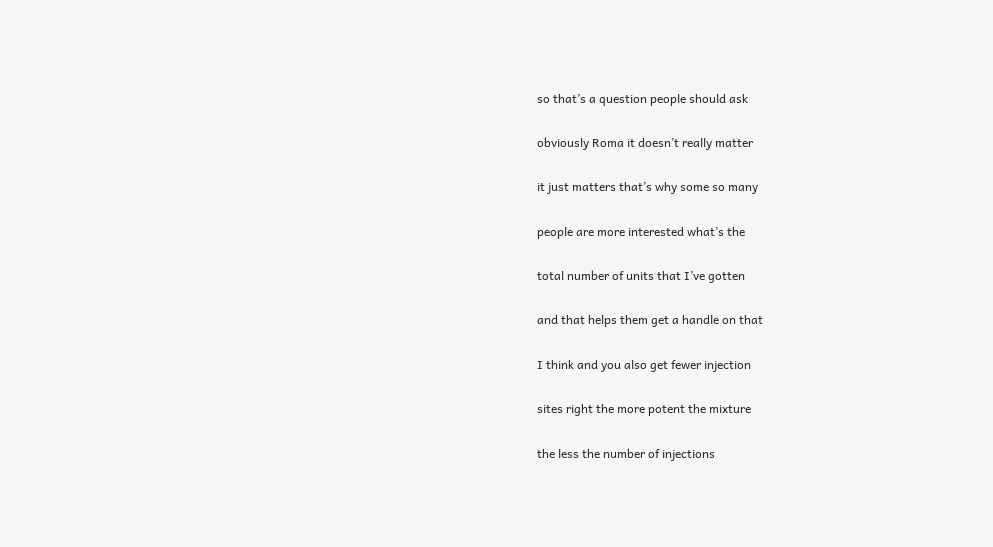so that’s a question people should ask

obviously Roma it doesn’t really matter

it just matters that’s why some so many

people are more interested what’s the

total number of units that I’ve gotten

and that helps them get a handle on that

I think and you also get fewer injection

sites right the more potent the mixture

the less the number of injections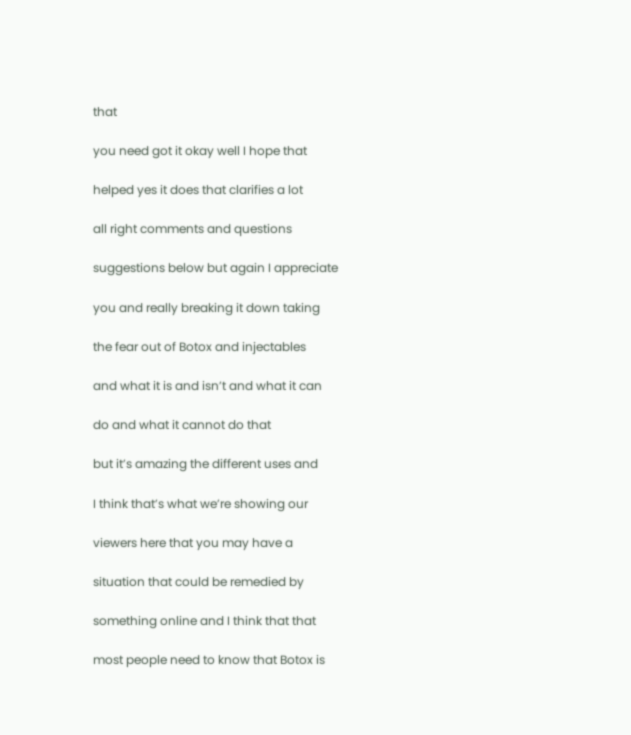that

you need got it okay well I hope that

helped yes it does that clarifies a lot

all right comments and questions

suggestions below but again I appreciate

you and really breaking it down taking

the fear out of Botox and injectables

and what it is and isn’t and what it can

do and what it cannot do that

but it’s amazing the different uses and

I think that’s what we’re showing our

viewers here that you may have a

situation that could be remedied by

something online and I think that that

most people need to know that Botox is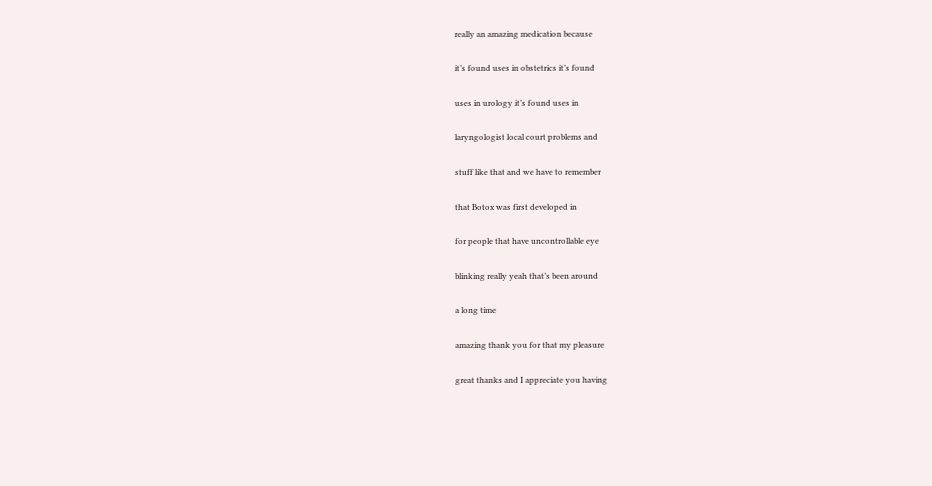really an amazing medication because

it’s found uses in obstetrics it’s found

uses in urology it’s found uses in

laryngologist local court problems and

stuff like that and we have to remember

that Botox was first developed in

for people that have uncontrollable eye

blinking really yeah that’s been around

a long time

amazing thank you for that my pleasure

great thanks and I appreciate you having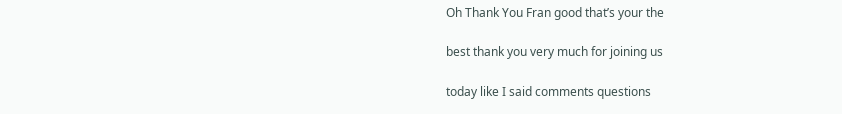Oh Thank You Fran good that’s your the

best thank you very much for joining us

today like I said comments questions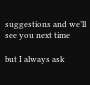suggestions and we’ll see you next time

but I always ask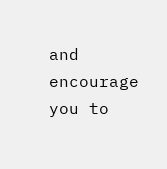and encourage you to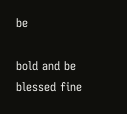be

bold and be blessed fine